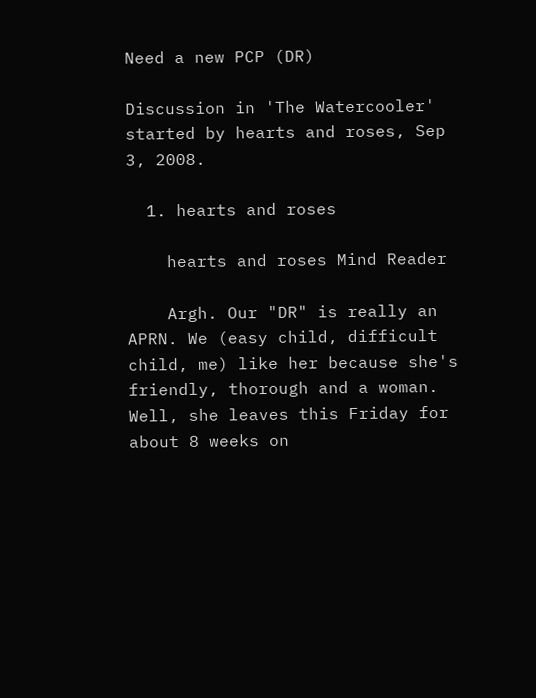Need a new PCP (DR)

Discussion in 'The Watercooler' started by hearts and roses, Sep 3, 2008.

  1. hearts and roses

    hearts and roses Mind Reader

    Argh. Our "DR" is really an APRN. We (easy child, difficult child, me) like her because she's friendly, thorough and a woman. Well, she leaves this Friday for about 8 weeks on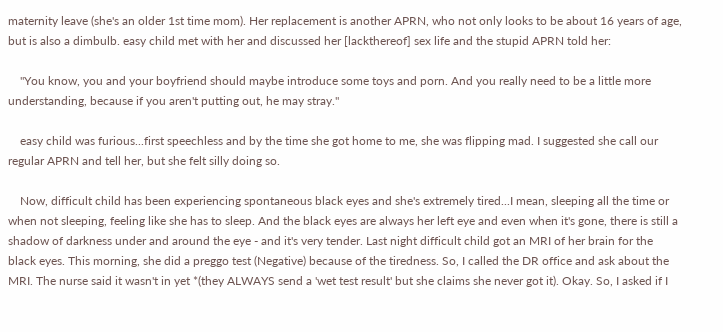maternity leave (she's an older 1st time mom). Her replacement is another APRN, who not only looks to be about 16 years of age, but is also a dimbulb. easy child met with her and discussed her [lackthereof] sex life and the stupid APRN told her:

    "You know, you and your boyfriend should maybe introduce some toys and porn. And you really need to be a little more understanding, because if you aren't putting out, he may stray."

    easy child was furious...first speechless and by the time she got home to me, she was flipping mad. I suggested she call our regular APRN and tell her, but she felt silly doing so.

    Now, difficult child has been experiencing spontaneous black eyes and she's extremely tired...I mean, sleeping all the time or when not sleeping, feeling like she has to sleep. And the black eyes are always her left eye and even when it's gone, there is still a shadow of darkness under and around the eye - and it's very tender. Last night difficult child got an MRI of her brain for the black eyes. This morning, she did a preggo test (Negative) because of the tiredness. So, I called the DR office and ask about the MRI. The nurse said it wasn't in yet *(they ALWAYS send a 'wet test result' but she claims she never got it). Okay. So, I asked if I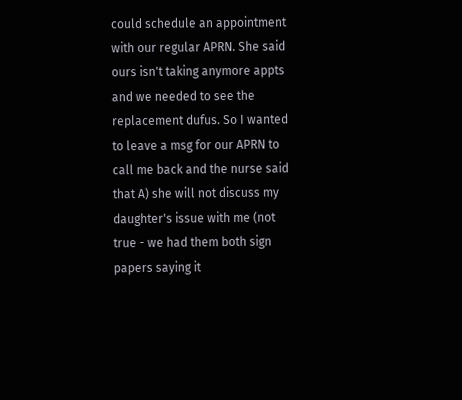could schedule an appointment with our regular APRN. She said ours isn't taking anymore appts and we needed to see the replacement dufus. So I wanted to leave a msg for our APRN to call me back and the nurse said that A) she will not discuss my daughter's issue with me (not true - we had them both sign papers saying it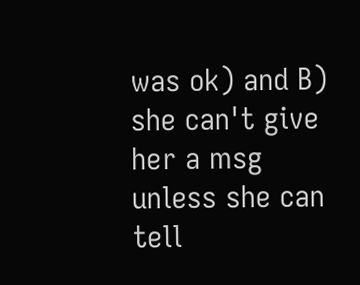was ok) and B) she can't give her a msg unless she can tell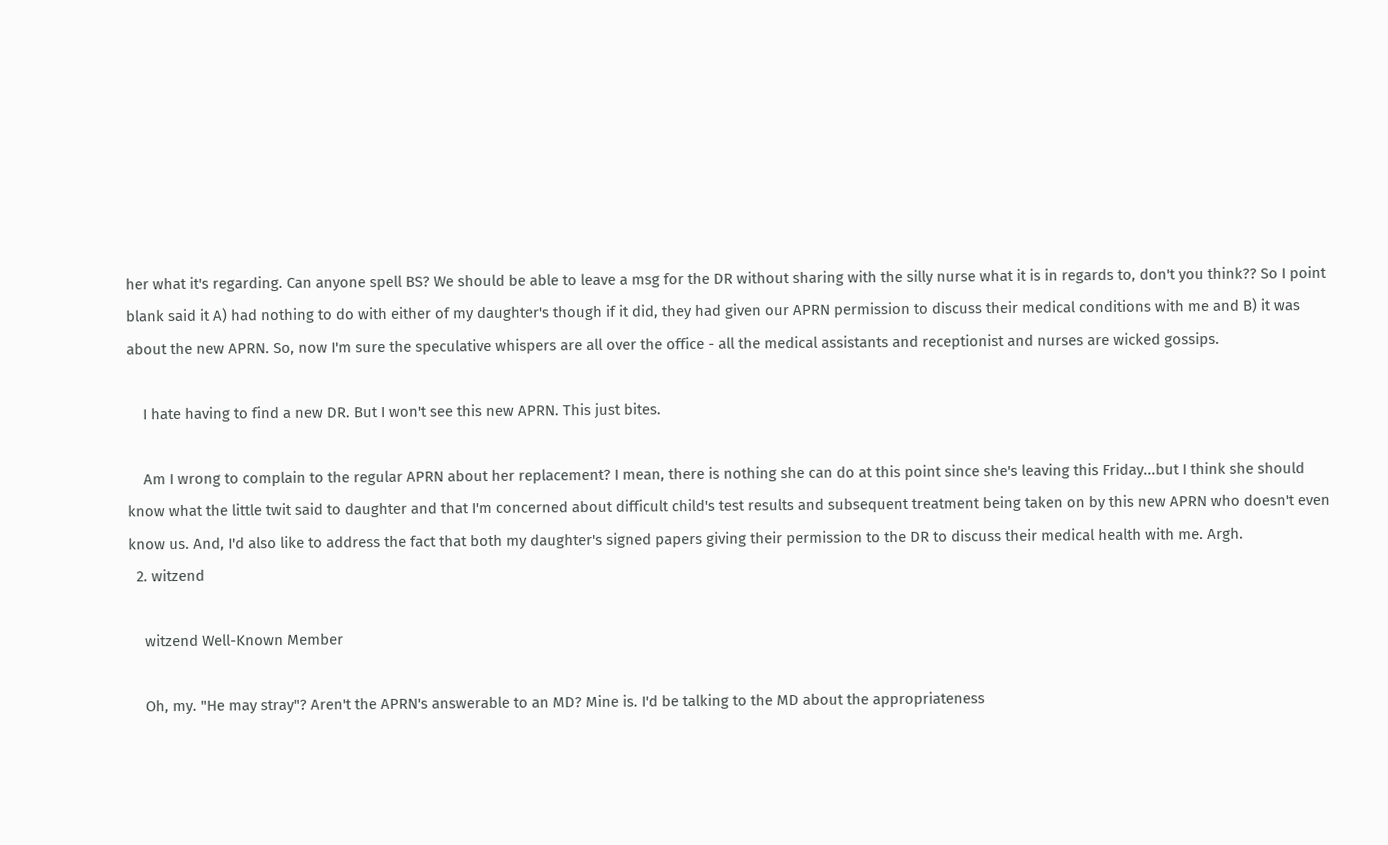her what it's regarding. Can anyone spell BS? We should be able to leave a msg for the DR without sharing with the silly nurse what it is in regards to, don't you think?? So I point blank said it A) had nothing to do with either of my daughter's though if it did, they had given our APRN permission to discuss their medical conditions with me and B) it was about the new APRN. So, now I'm sure the speculative whispers are all over the office - all the medical assistants and receptionist and nurses are wicked gossips.

    I hate having to find a new DR. But I won't see this new APRN. This just bites.

    Am I wrong to complain to the regular APRN about her replacement? I mean, there is nothing she can do at this point since she's leaving this Friday...but I think she should know what the little twit said to daughter and that I'm concerned about difficult child's test results and subsequent treatment being taken on by this new APRN who doesn't even know us. And, I'd also like to address the fact that both my daughter's signed papers giving their permission to the DR to discuss their medical health with me. Argh.
  2. witzend

    witzend Well-Known Member

    Oh, my. "He may stray"? Aren't the APRN's answerable to an MD? Mine is. I'd be talking to the MD about the appropriateness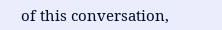of this conversation,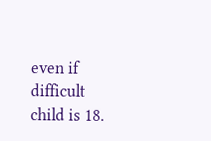even if difficult child is 18.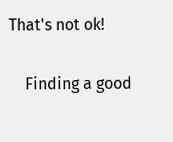That's not ok!

    Finding a good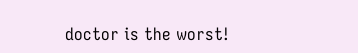doctor is the worst!